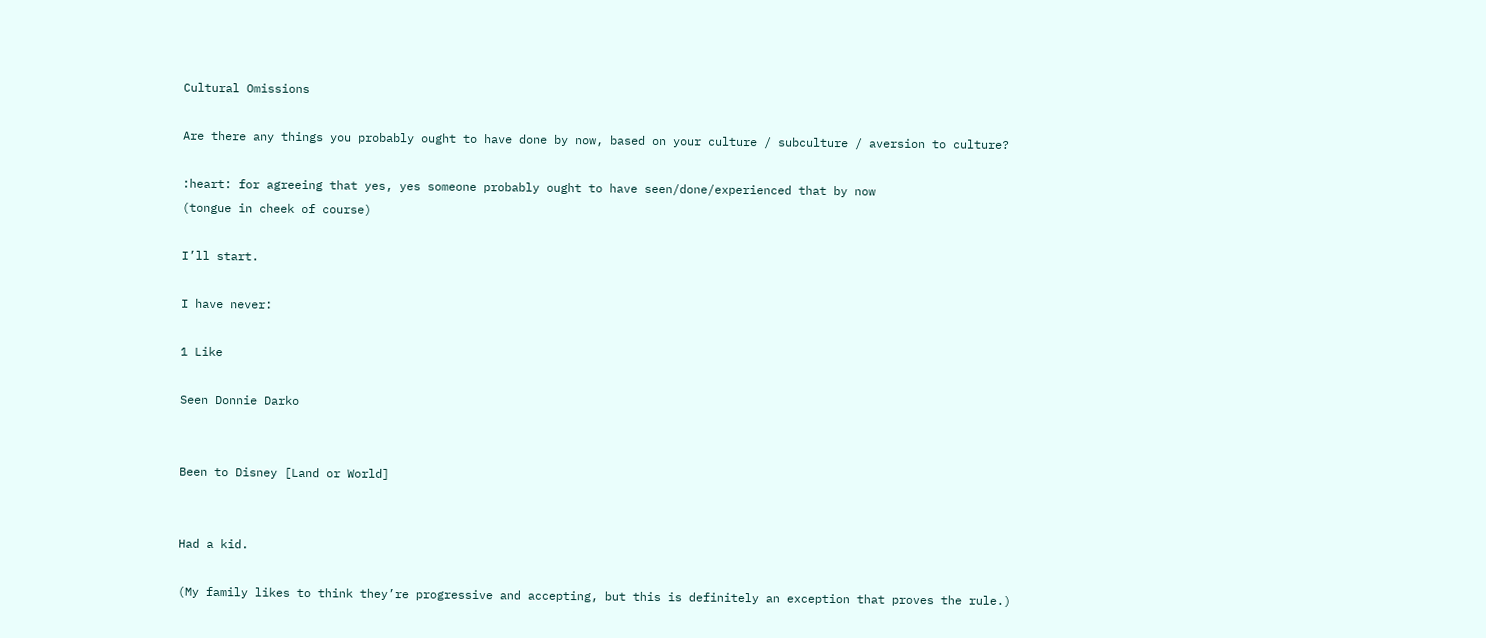Cultural Omissions

Are there any things you probably ought to have done by now, based on your culture / subculture / aversion to culture?

:heart: for agreeing that yes, yes someone probably ought to have seen/done/experienced that by now
(tongue in cheek of course)

I’ll start.

I have never:

1 Like

Seen Donnie Darko


Been to Disney [Land or World]


Had a kid.

(My family likes to think they’re progressive and accepting, but this is definitely an exception that proves the rule.)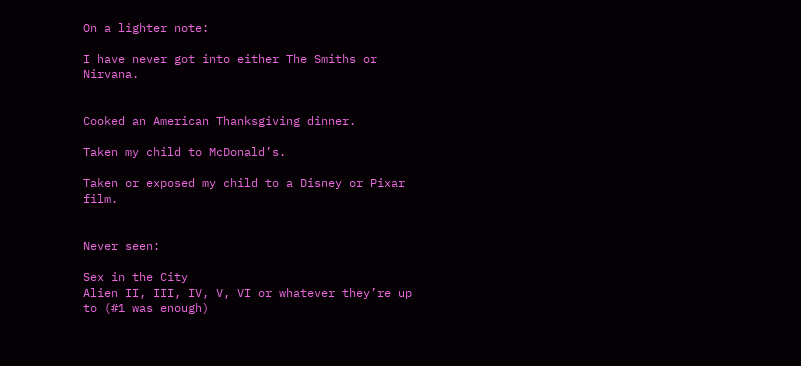On a lighter note:

I have never got into either The Smiths or Nirvana.


Cooked an American Thanksgiving dinner.

Taken my child to McDonald’s.

Taken or exposed my child to a Disney or Pixar film.


Never seen:

Sex in the City
Alien II, III, IV, V, VI or whatever they’re up to (#1 was enough)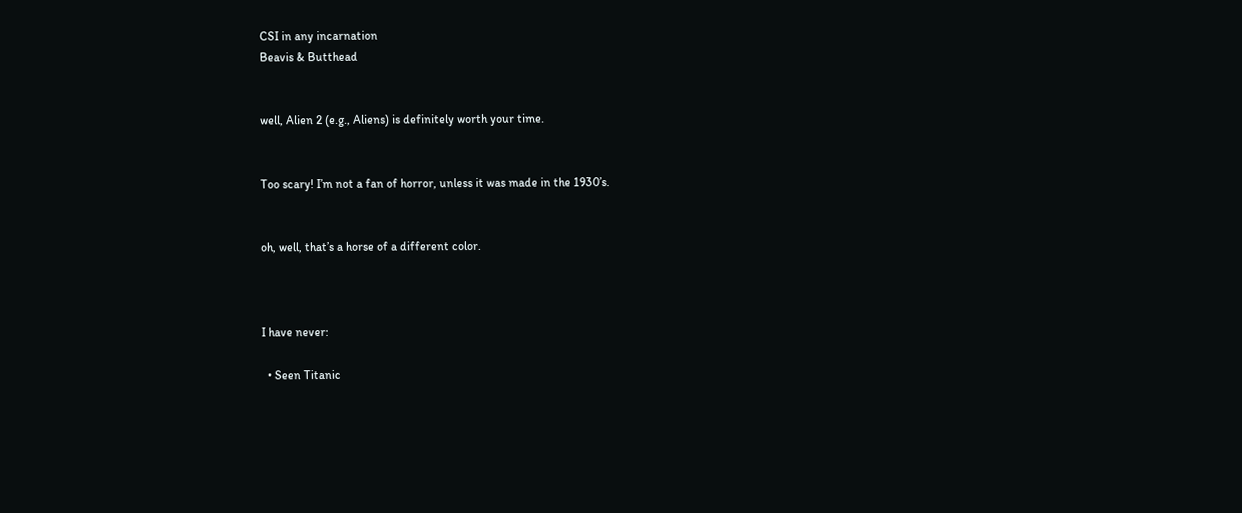CSI in any incarnation
Beavis & Butthead


well, Alien 2 (e.g., Aliens) is definitely worth your time.


Too scary! I’m not a fan of horror, unless it was made in the 1930’s.


oh, well, that’s a horse of a different color.



I have never:

  • Seen Titanic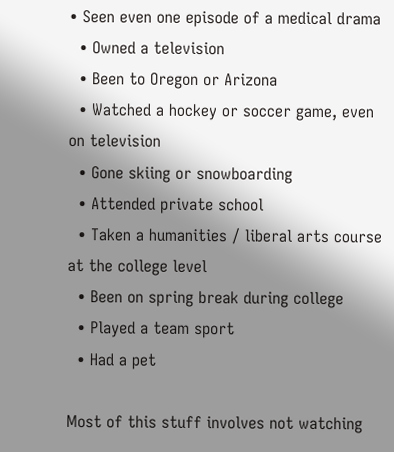• Seen even one episode of a medical drama
  • Owned a television
  • Been to Oregon or Arizona
  • Watched a hockey or soccer game, even on television
  • Gone skiing or snowboarding
  • Attended private school
  • Taken a humanities / liberal arts course at the college level
  • Been on spring break during college
  • Played a team sport
  • Had a pet

Most of this stuff involves not watching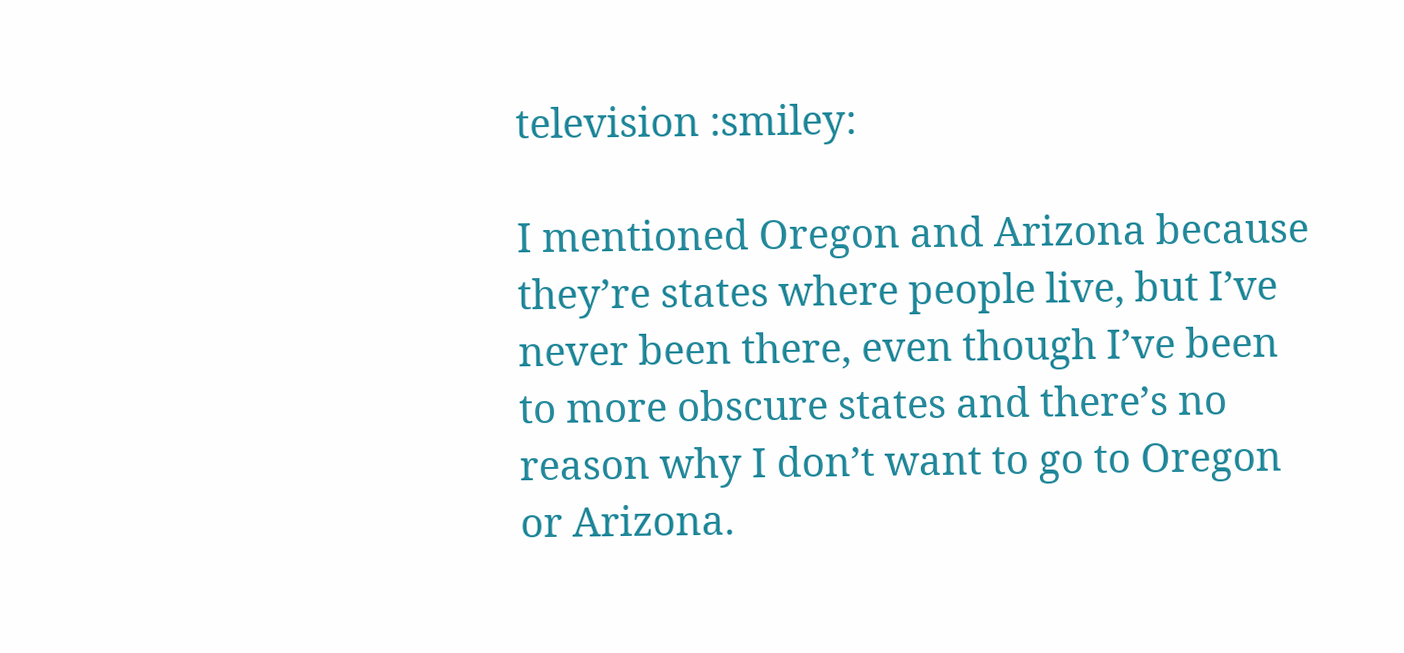television :smiley:

I mentioned Oregon and Arizona because they’re states where people live, but I’ve never been there, even though I’ve been to more obscure states and there’s no reason why I don’t want to go to Oregon or Arizona.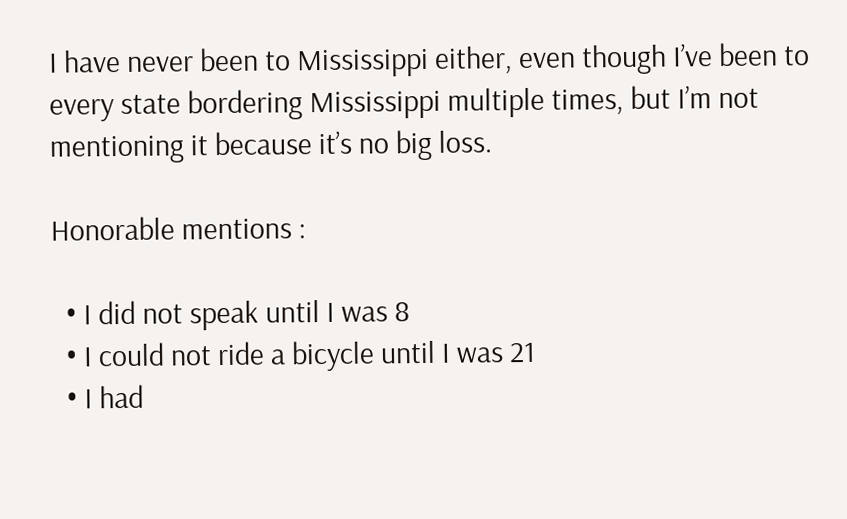I have never been to Mississippi either, even though I’ve been to every state bordering Mississippi multiple times, but I’m not mentioning it because it’s no big loss.

Honorable mentions :

  • I did not speak until I was 8
  • I could not ride a bicycle until I was 21
  • I had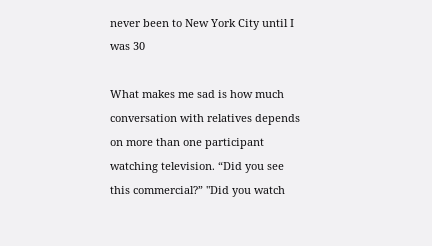never been to New York City until I was 30

What makes me sad is how much conversation with relatives depends on more than one participant watching television. “Did you see this commercial?” "Did you watch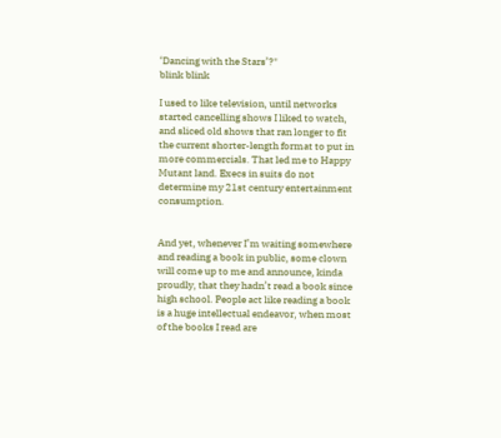‘Dancing with the Stars’?"
blink blink

I used to like television, until networks started cancelling shows I liked to watch, and sliced old shows that ran longer to fit the current shorter-length format to put in more commercials. That led me to Happy Mutant land. Execs in suits do not determine my 21st century entertainment consumption.


And yet, whenever I’m waiting somewhere and reading a book in public, some clown will come up to me and announce, kinda proudly, that they hadn’t read a book since high school. People act like reading a book is a huge intellectual endeavor, when most of the books I read are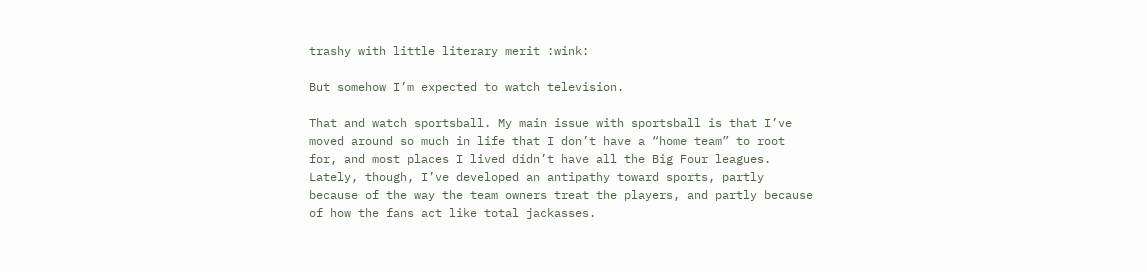trashy with little literary merit :wink:

But somehow I’m expected to watch television.

That and watch sportsball. My main issue with sportsball is that I’ve moved around so much in life that I don’t have a “home team” to root for, and most places I lived didn’t have all the Big Four leagues. Lately, though, I’ve developed an antipathy toward sports, partly because of the way the team owners treat the players, and partly because of how the fans act like total jackasses.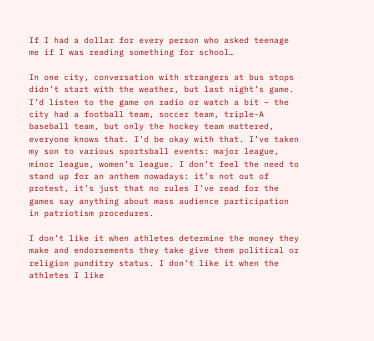If I had a dollar for every person who asked teenage me if I was reading something for school…

In one city, conversation with strangers at bus stops didn’t start with the weather, but last night’s game. I’d listen to the game on radio or watch a bit – the city had a football team, soccer team, triple-A baseball team, but only the hockey team mattered, everyone knows that. I’d be okay with that. I’ve taken my son to various sportsball events: major league, minor league, women’s league. I don’t feel the need to stand up for an anthem nowadays: it’s not out of protest, it’s just that no rules I’ve read for the games say anything about mass audience participation in patriotism procedures.

I don’t like it when athletes determine the money they make and endorsements they take give them political or religion punditry status. I don’t like it when the athletes I like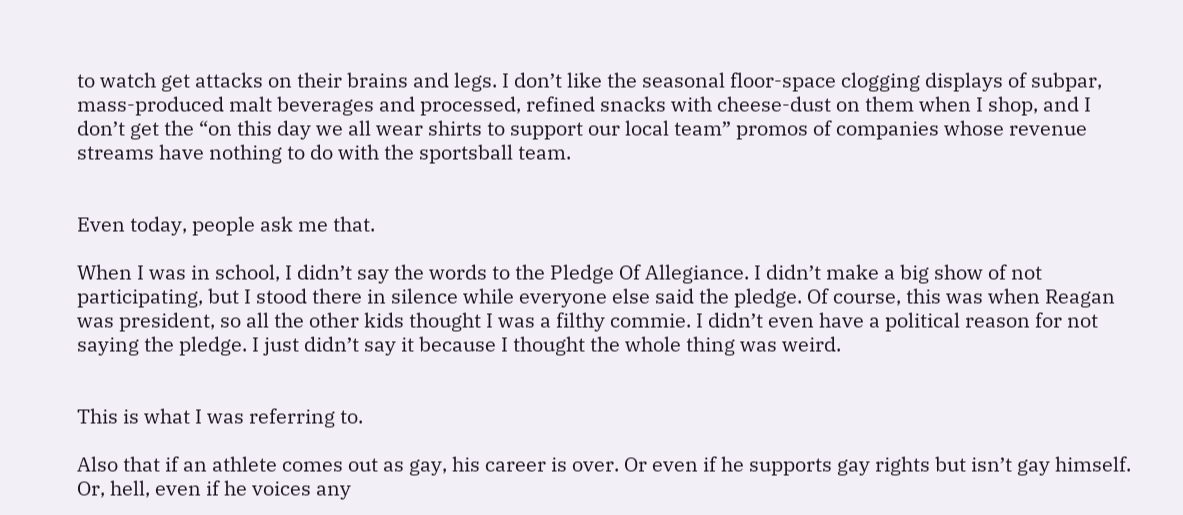to watch get attacks on their brains and legs. I don’t like the seasonal floor-space clogging displays of subpar, mass-produced malt beverages and processed, refined snacks with cheese-dust on them when I shop, and I don’t get the “on this day we all wear shirts to support our local team” promos of companies whose revenue streams have nothing to do with the sportsball team.


Even today, people ask me that.

When I was in school, I didn’t say the words to the Pledge Of Allegiance. I didn’t make a big show of not participating, but I stood there in silence while everyone else said the pledge. Of course, this was when Reagan was president, so all the other kids thought I was a filthy commie. I didn’t even have a political reason for not saying the pledge. I just didn’t say it because I thought the whole thing was weird.


This is what I was referring to.

Also that if an athlete comes out as gay, his career is over. Or even if he supports gay rights but isn’t gay himself. Or, hell, even if he voices any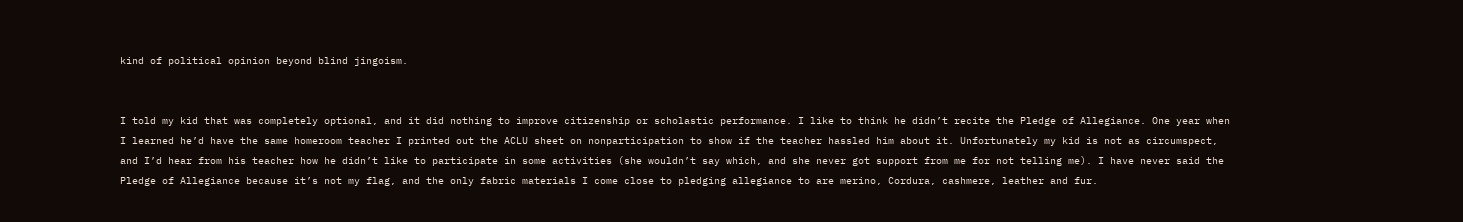kind of political opinion beyond blind jingoism.


I told my kid that was completely optional, and it did nothing to improve citizenship or scholastic performance. I like to think he didn’t recite the Pledge of Allegiance. One year when I learned he’d have the same homeroom teacher I printed out the ACLU sheet on nonparticipation to show if the teacher hassled him about it. Unfortunately my kid is not as circumspect, and I’d hear from his teacher how he didn’t like to participate in some activities (she wouldn’t say which, and she never got support from me for not telling me). I have never said the Pledge of Allegiance because it’s not my flag, and the only fabric materials I come close to pledging allegiance to are merino, Cordura, cashmere, leather and fur.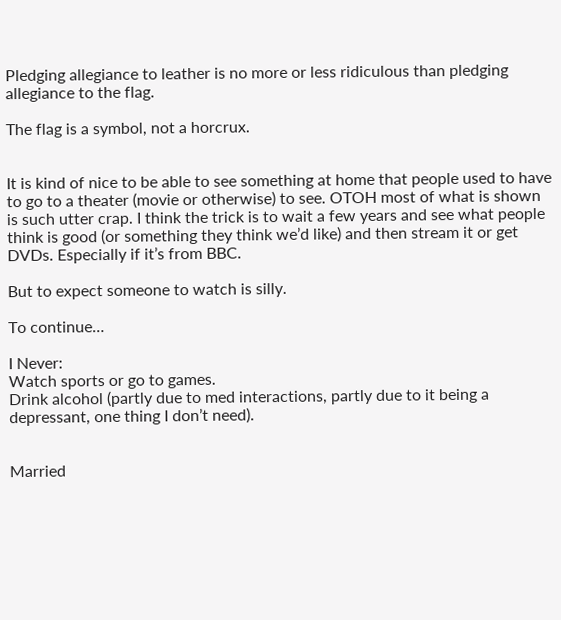Pledging allegiance to leather is no more or less ridiculous than pledging allegiance to the flag.

The flag is a symbol, not a horcrux.


It is kind of nice to be able to see something at home that people used to have to go to a theater (movie or otherwise) to see. OTOH most of what is shown is such utter crap. I think the trick is to wait a few years and see what people think is good (or something they think we’d like) and then stream it or get DVDs. Especially if it’s from BBC.

But to expect someone to watch is silly.

To continue…

I Never:
Watch sports or go to games.
Drink alcohol (partly due to med interactions, partly due to it being a depressant, one thing I don’t need).


Married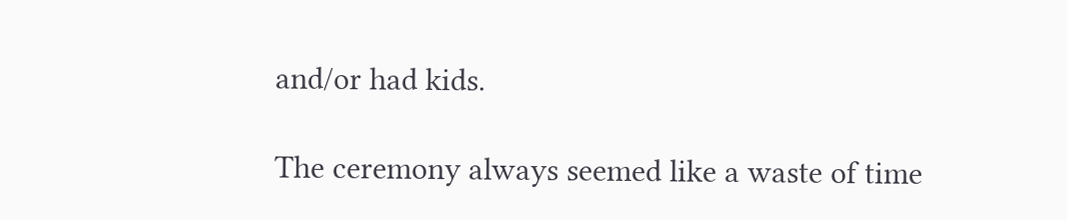and/or had kids.

The ceremony always seemed like a waste of time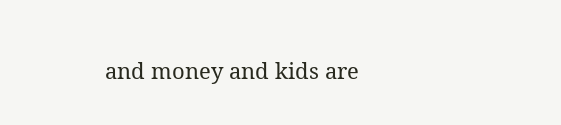and money and kids are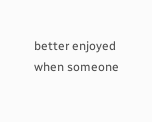better enjoyed when someone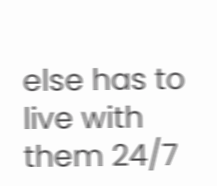else has to live with them 24/7